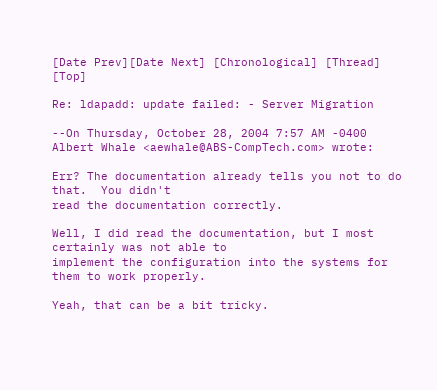[Date Prev][Date Next] [Chronological] [Thread] [Top]

Re: ldapadd: update failed: - Server Migration

--On Thursday, October 28, 2004 7:57 AM -0400 Albert Whale <aewhale@ABS-CompTech.com> wrote:

Err? The documentation already tells you not to do that.  You didn't
read the documentation correctly.

Well, I did read the documentation, but I most certainly was not able to
implement the configuration into the systems for them to work properly.

Yeah, that can be a bit tricky.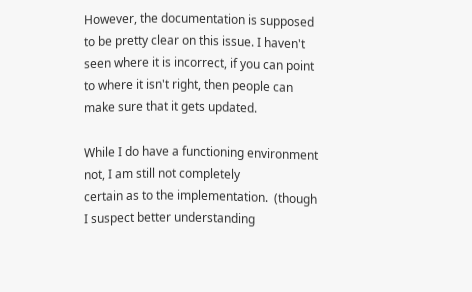However, the documentation is supposed to be pretty clear on this issue. I haven't seen where it is incorrect, if you can point to where it isn't right, then people can make sure that it gets updated.

While I do have a functioning environment not, I am still not completely
certain as to the implementation.  (though I suspect better understanding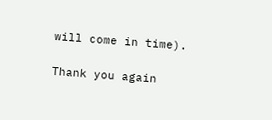will come in time).

Thank you again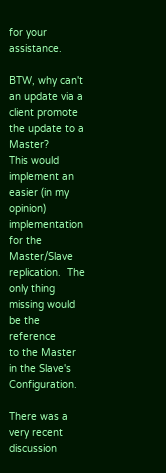for your assistance.

BTW, why can't an update via a client promote the update to a Master?
This would implement an easier (in my opinion) implementation for the
Master/Slave replication.  The only thing missing would be the reference
to the Master in the Slave's Configuration.

There was a very recent discussion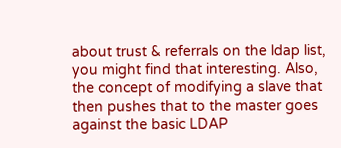about trust & referrals on the ldap list, you might find that interesting. Also, the concept of modifying a slave that then pushes that to the master goes against the basic LDAP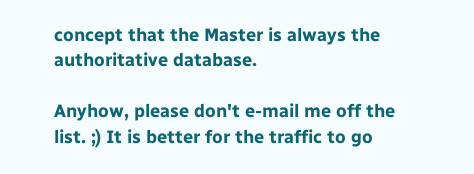concept that the Master is always the authoritative database.

Anyhow, please don't e-mail me off the list. ;) It is better for the traffic to go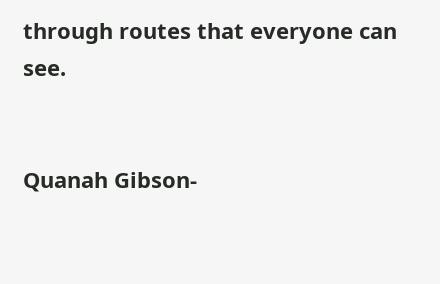through routes that everyone can see.


Quanah Gibson-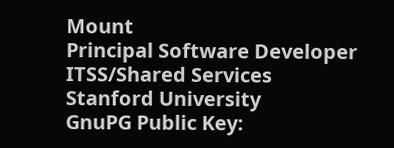Mount
Principal Software Developer
ITSS/Shared Services
Stanford University
GnuPG Public Key: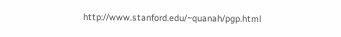http://www.stanford.edu/~quanah/pgp.html